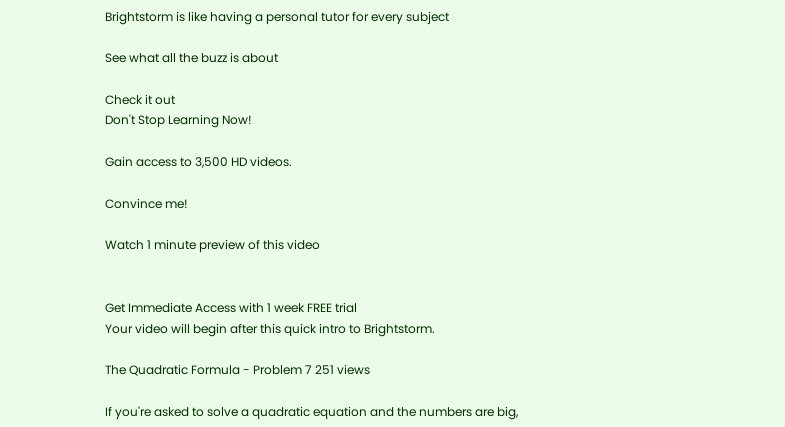Brightstorm is like having a personal tutor for every subject

See what all the buzz is about

Check it out
Don't Stop Learning Now!

Gain access to 3,500 HD videos.

Convince me!

Watch 1 minute preview of this video


Get Immediate Access with 1 week FREE trial
Your video will begin after this quick intro to Brightstorm.

The Quadratic Formula - Problem 7 251 views

If you're asked to solve a quadratic equation and the numbers are big,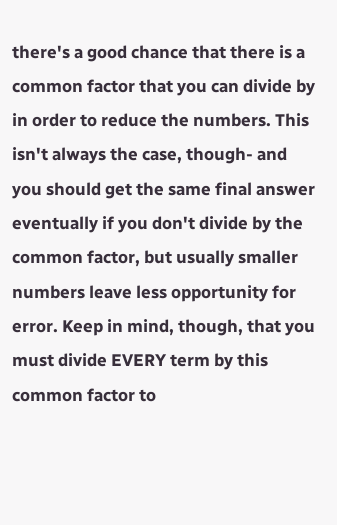there's a good chance that there is a common factor that you can divide by in order to reduce the numbers. This isn't always the case, though- and you should get the same final answer eventually if you don't divide by the common factor, but usually smaller numbers leave less opportunity for error. Keep in mind, though, that you must divide EVERY term by this common factor to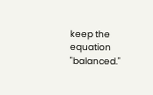keep the equation "balanced."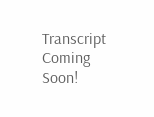Transcript Coming Soon!